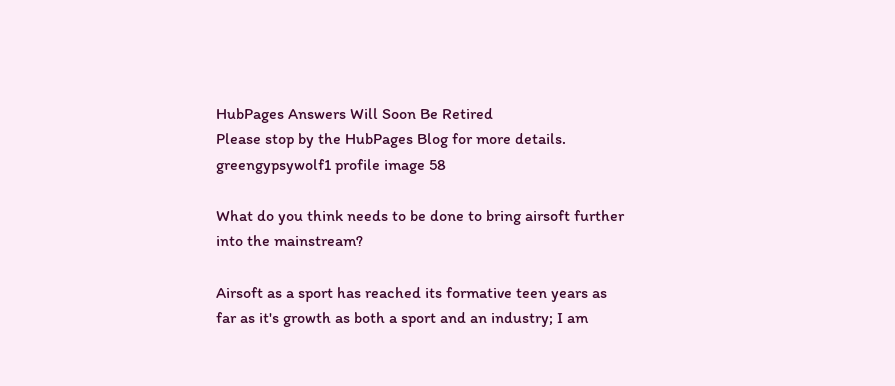HubPages Answers Will Soon Be Retired
Please stop by the HubPages Blog for more details.
greengypsywolf1 profile image 58

What do you think needs to be done to bring airsoft further into the mainstream?

Airsoft as a sport has reached its formative teen years as far as it's growth as both a sport and an industry; I am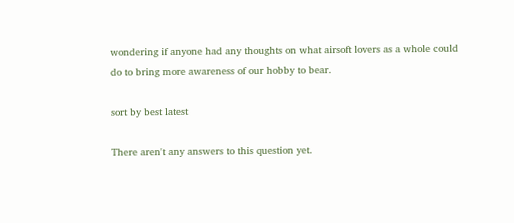wondering if anyone had any thoughts on what airsoft lovers as a whole could do to bring more awareness of our hobby to bear.

sort by best latest

There aren't any answers to this question yet.